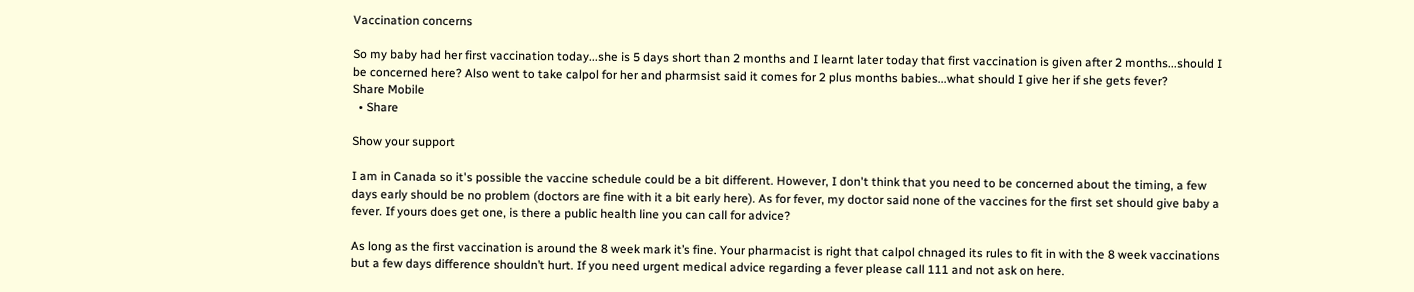Vaccination concerns

So my baby had her first vaccination today...she is 5 days short than 2 months and I learnt later today that first vaccination is given after 2 months...should I be concerned here? Also went to take calpol for her and pharmsist said it comes for 2 plus months babies...what should I give her if she gets fever?
Share Mobile
  • Share

Show your support

I am in Canada so it's possible the vaccine schedule could be a bit different. However, I don't think that you need to be concerned about the timing, a few days early should be no problem (doctors are fine with it a bit early here). As for fever, my doctor said none of the vaccines for the first set should give baby a fever. If yours does get one, is there a public health line you can call for advice?

As long as the first vaccination is around the 8 week mark it’s fine. Your pharmacist is right that calpol chnaged its rules to fit in with the 8 week vaccinations but a few days difference shouldn’t hurt. If you need urgent medical advice regarding a fever please call 111 and not ask on here.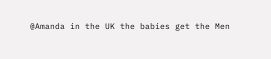@Amanda in the UK the babies get the Men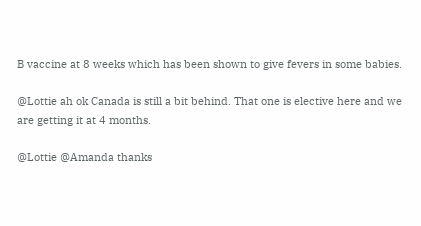B vaccine at 8 weeks which has been shown to give fevers in some babies.

@Lottie ah ok Canada is still a bit behind. That one is elective here and we are getting it at 4 months.

@Lottie @Amanda thanks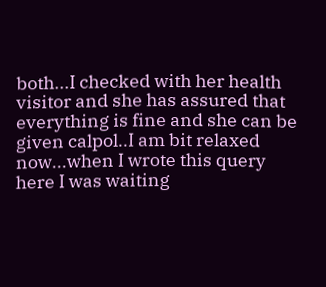both...I checked with her health visitor and she has assured that everything is fine and she can be given calpol..I am bit relaxed now...when I wrote this query here I was waiting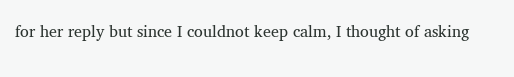for her reply but since I couldnot keep calm, I thought of asking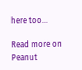here too...

Read more on Peanut